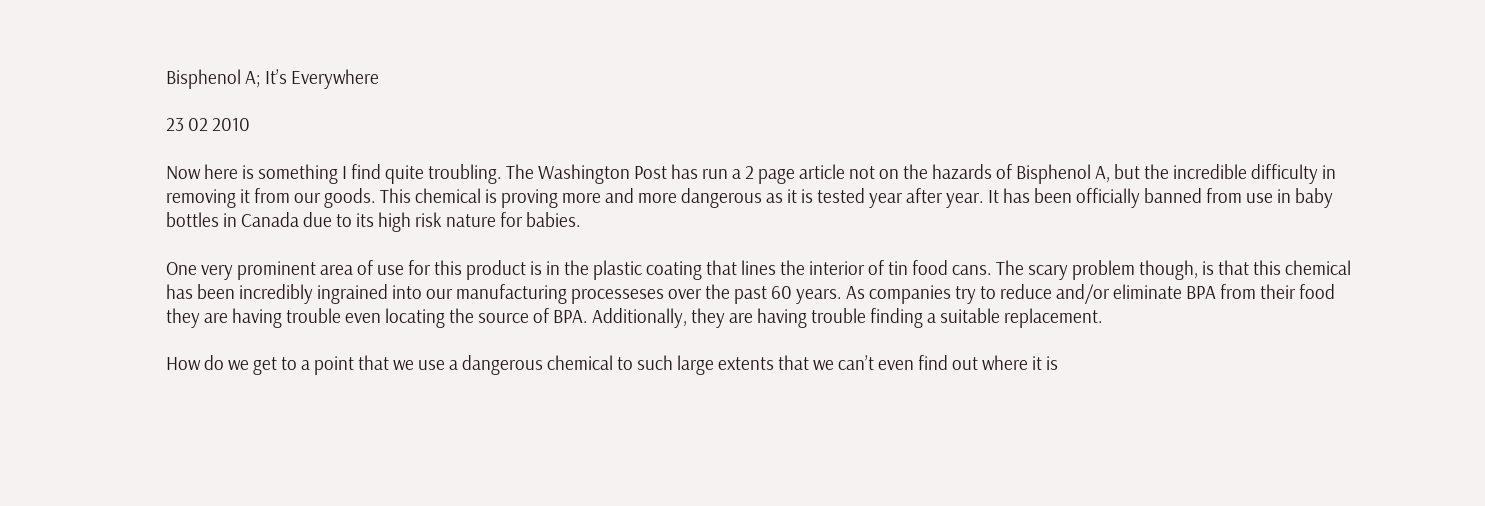Bisphenol A; It’s Everywhere

23 02 2010

Now here is something I find quite troubling. The Washington Post has run a 2 page article not on the hazards of Bisphenol A, but the incredible difficulty in removing it from our goods. This chemical is proving more and more dangerous as it is tested year after year. It has been officially banned from use in baby bottles in Canada due to its high risk nature for babies.

One very prominent area of use for this product is in the plastic coating that lines the interior of tin food cans. The scary problem though, is that this chemical has been incredibly ingrained into our manufacturing processeses over the past 60 years. As companies try to reduce and/or eliminate BPA from their food  they are having trouble even locating the source of BPA. Additionally, they are having trouble finding a suitable replacement.

How do we get to a point that we use a dangerous chemical to such large extents that we can’t even find out where it is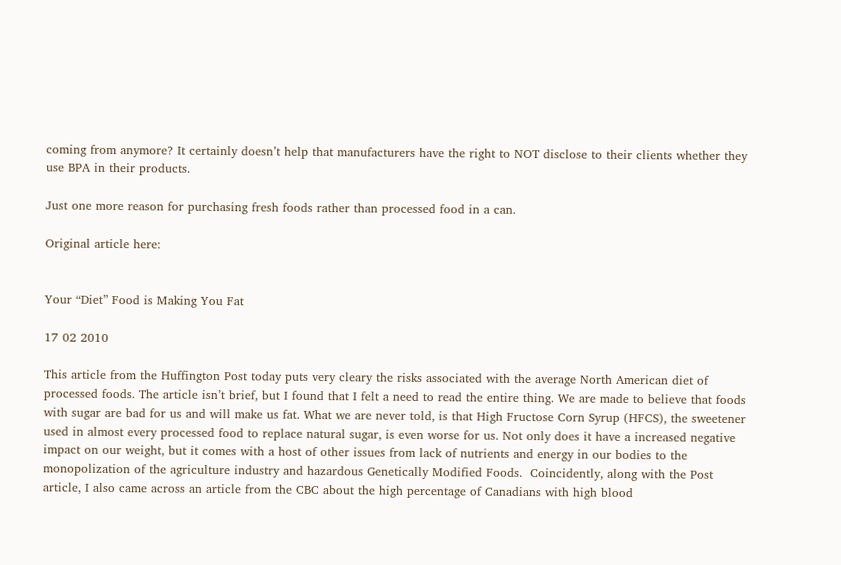coming from anymore? It certainly doesn’t help that manufacturers have the right to NOT disclose to their clients whether they use BPA in their products.

Just one more reason for purchasing fresh foods rather than processed food in a can.

Original article here:


Your “Diet” Food is Making You Fat

17 02 2010

This article from the Huffington Post today puts very cleary the risks associated with the average North American diet of processed foods. The article isn’t brief, but I found that I felt a need to read the entire thing. We are made to believe that foods with sugar are bad for us and will make us fat. What we are never told, is that High Fructose Corn Syrup (HFCS), the sweetener used in almost every processed food to replace natural sugar, is even worse for us. Not only does it have a increased negative impact on our weight, but it comes with a host of other issues from lack of nutrients and energy in our bodies to the monopolization of the agriculture industry and hazardous Genetically Modified Foods.  Coincidently, along with the Post article, I also came across an article from the CBC about the high percentage of Canadians with high blood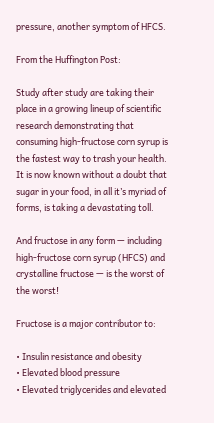pressure, another symptom of HFCS.

From the Huffington Post:

Study after study are taking their place in a growing lineup of scientific research demonstrating that consuming high-fructose corn syrup is the fastest way to trash your health. It is now known without a doubt that sugar in your food, in all it’s myriad of forms, is taking a devastating toll.

And fructose in any form — including high-fructose corn syrup (HFCS) and crystalline fructose — is the worst of the worst!

Fructose is a major contributor to:

• Insulin resistance and obesity
• Elevated blood pressure
• Elevated triglycerides and elevated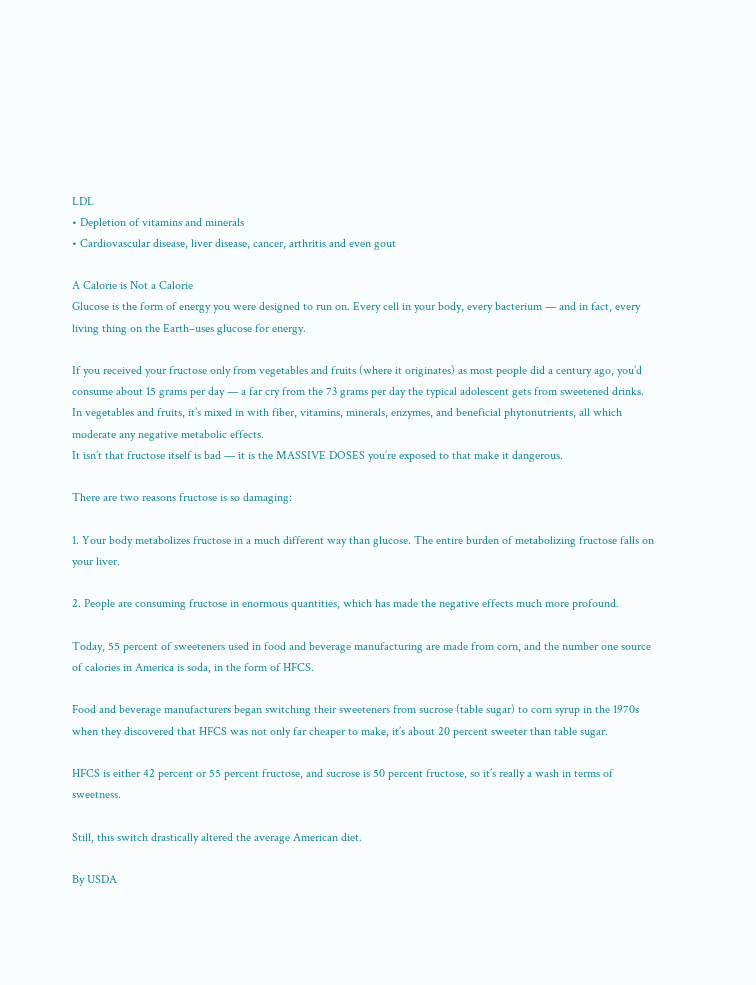LDL
• Depletion of vitamins and minerals
• Cardiovascular disease, liver disease, cancer, arthritis and even gout

A Calorie is Not a Calorie
Glucose is the form of energy you were designed to run on. Every cell in your body, every bacterium — and in fact, every living thing on the Earth–uses glucose for energy.

If you received your fructose only from vegetables and fruits (where it originates) as most people did a century ago, you’d consume about 15 grams per day — a far cry from the 73 grams per day the typical adolescent gets from sweetened drinks. In vegetables and fruits, it’s mixed in with fiber, vitamins, minerals, enzymes, and beneficial phytonutrients, all which moderate any negative metabolic effects.
It isn’t that fructose itself is bad — it is the MASSIVE DOSES you’re exposed to that make it dangerous.

There are two reasons fructose is so damaging:

1. Your body metabolizes fructose in a much different way than glucose. The entire burden of metabolizing fructose falls on your liver.

2. People are consuming fructose in enormous quantities, which has made the negative effects much more profound.

Today, 55 percent of sweeteners used in food and beverage manufacturing are made from corn, and the number one source of calories in America is soda, in the form of HFCS.

Food and beverage manufacturers began switching their sweeteners from sucrose (table sugar) to corn syrup in the 1970s when they discovered that HFCS was not only far cheaper to make, it’s about 20 percent sweeter than table sugar.

HFCS is either 42 percent or 55 percent fructose, and sucrose is 50 percent fructose, so it’s really a wash in terms of sweetness.

Still, this switch drastically altered the average American diet.

By USDA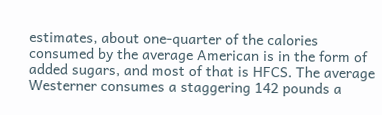estimates, about one-quarter of the calories consumed by the average American is in the form of added sugars, and most of that is HFCS. The average Westerner consumes a staggering 142 pounds a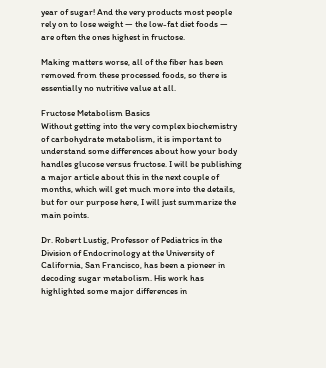year of sugar! And the very products most people rely on to lose weight — the low-fat diet foods — are often the ones highest in fructose.

Making matters worse, all of the fiber has been removed from these processed foods, so there is essentially no nutritive value at all.

Fructose Metabolism Basics
Without getting into the very complex biochemistry of carbohydrate metabolism, it is important to understand some differences about how your body handles glucose versus fructose. I will be publishing a major article about this in the next couple of months, which will get much more into the details, but for our purpose here, I will just summarize the main points.

Dr. Robert Lustig, Professor of Pediatrics in the Division of Endocrinology at the University of California, San Francisco, has been a pioneer in decoding sugar metabolism. His work has highlighted some major differences in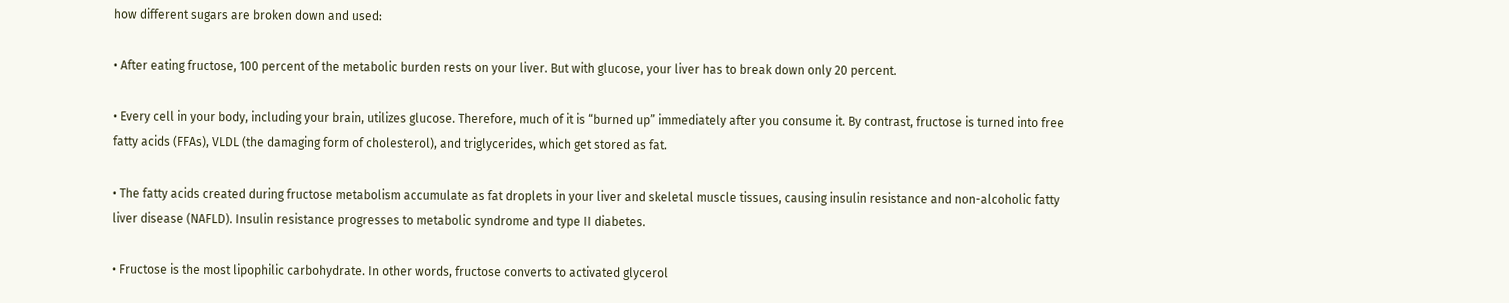how different sugars are broken down and used:

• After eating fructose, 100 percent of the metabolic burden rests on your liver. But with glucose, your liver has to break down only 20 percent.

• Every cell in your body, including your brain, utilizes glucose. Therefore, much of it is “burned up” immediately after you consume it. By contrast, fructose is turned into free fatty acids (FFAs), VLDL (the damaging form of cholesterol), and triglycerides, which get stored as fat.

• The fatty acids created during fructose metabolism accumulate as fat droplets in your liver and skeletal muscle tissues, causing insulin resistance and non-alcoholic fatty liver disease (NAFLD). Insulin resistance progresses to metabolic syndrome and type II diabetes.

• Fructose is the most lipophilic carbohydrate. In other words, fructose converts to activated glycerol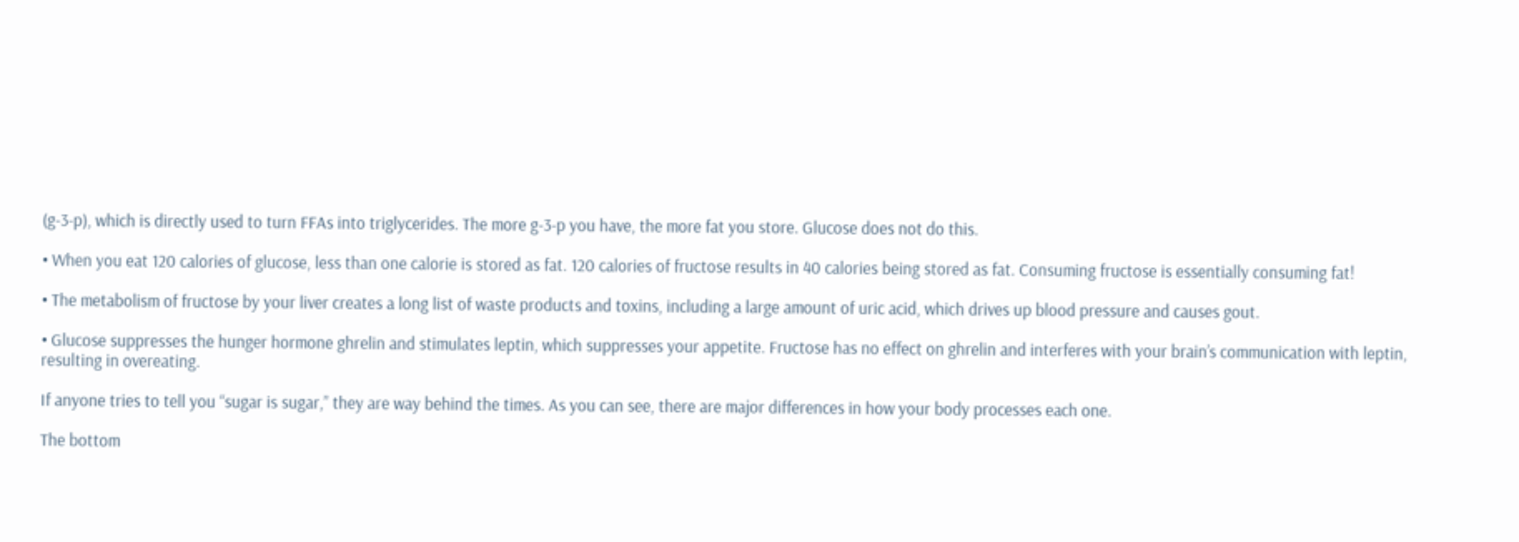(g-3-p), which is directly used to turn FFAs into triglycerides. The more g-3-p you have, the more fat you store. Glucose does not do this.

• When you eat 120 calories of glucose, less than one calorie is stored as fat. 120 calories of fructose results in 40 calories being stored as fat. Consuming fructose is essentially consuming fat!

• The metabolism of fructose by your liver creates a long list of waste products and toxins, including a large amount of uric acid, which drives up blood pressure and causes gout.

• Glucose suppresses the hunger hormone ghrelin and stimulates leptin, which suppresses your appetite. Fructose has no effect on ghrelin and interferes with your brain’s communication with leptin, resulting in overeating.

If anyone tries to tell you “sugar is sugar,” they are way behind the times. As you can see, there are major differences in how your body processes each one.

The bottom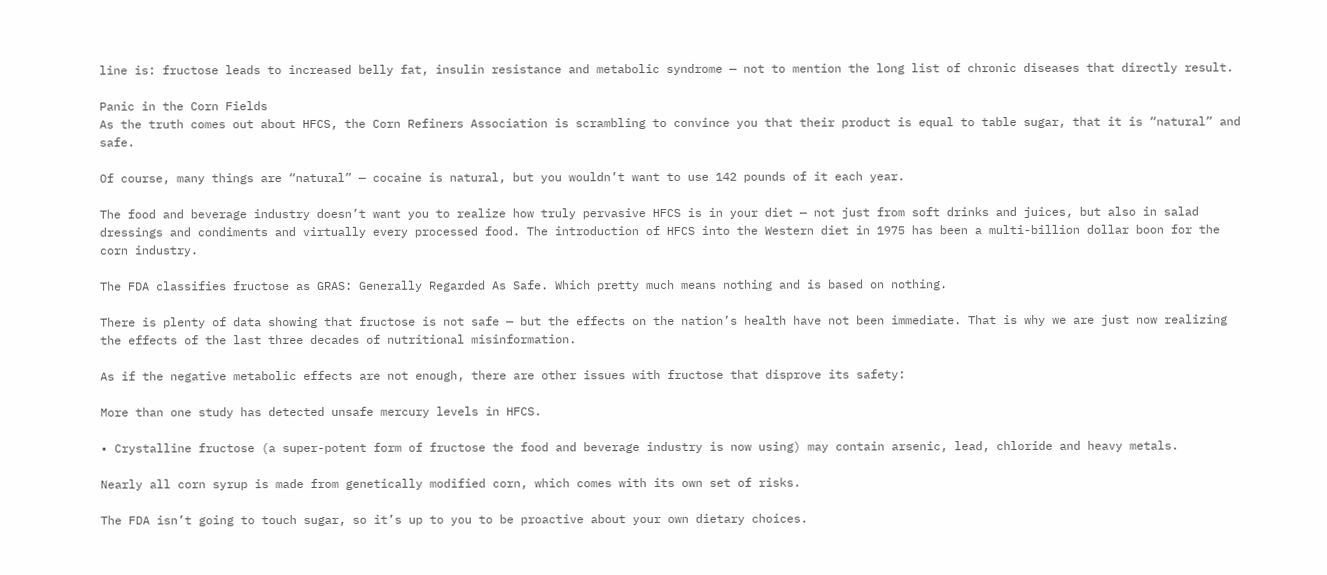line is: fructose leads to increased belly fat, insulin resistance and metabolic syndrome — not to mention the long list of chronic diseases that directly result.

Panic in the Corn Fields
As the truth comes out about HFCS, the Corn Refiners Association is scrambling to convince you that their product is equal to table sugar, that it is “natural” and safe.

Of course, many things are “natural” — cocaine is natural, but you wouldn’t want to use 142 pounds of it each year.

The food and beverage industry doesn’t want you to realize how truly pervasive HFCS is in your diet — not just from soft drinks and juices, but also in salad dressings and condiments and virtually every processed food. The introduction of HFCS into the Western diet in 1975 has been a multi-billion dollar boon for the corn industry.

The FDA classifies fructose as GRAS: Generally Regarded As Safe. Which pretty much means nothing and is based on nothing.

There is plenty of data showing that fructose is not safe — but the effects on the nation’s health have not been immediate. That is why we are just now realizing the effects of the last three decades of nutritional misinformation.

As if the negative metabolic effects are not enough, there are other issues with fructose that disprove its safety:

More than one study has detected unsafe mercury levels in HFCS.

• Crystalline fructose (a super-potent form of fructose the food and beverage industry is now using) may contain arsenic, lead, chloride and heavy metals.

Nearly all corn syrup is made from genetically modified corn, which comes with its own set of risks.

The FDA isn’t going to touch sugar, so it’s up to you to be proactive about your own dietary choices.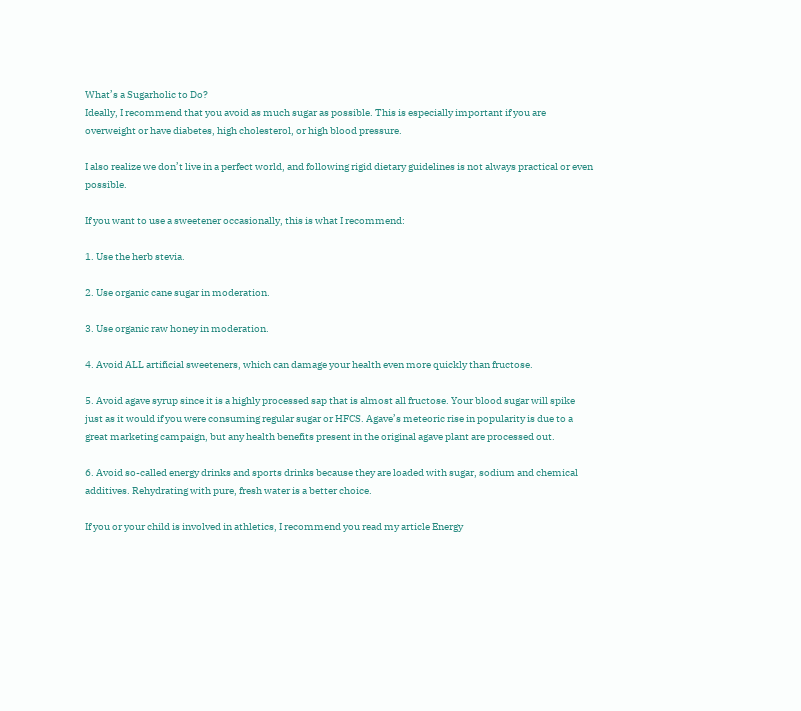What’s a Sugarholic to Do?
Ideally, I recommend that you avoid as much sugar as possible. This is especially important if you are overweight or have diabetes, high cholesterol, or high blood pressure.

I also realize we don’t live in a perfect world, and following rigid dietary guidelines is not always practical or even possible.

If you want to use a sweetener occasionally, this is what I recommend:

1. Use the herb stevia.

2. Use organic cane sugar in moderation.

3. Use organic raw honey in moderation.

4. Avoid ALL artificial sweeteners, which can damage your health even more quickly than fructose.

5. Avoid agave syrup since it is a highly processed sap that is almost all fructose. Your blood sugar will spike just as it would if you were consuming regular sugar or HFCS. Agave’s meteoric rise in popularity is due to a great marketing campaign, but any health benefits present in the original agave plant are processed out.

6. Avoid so-called energy drinks and sports drinks because they are loaded with sugar, sodium and chemical additives. Rehydrating with pure, fresh water is a better choice.

If you or your child is involved in athletics, I recommend you read my article Energy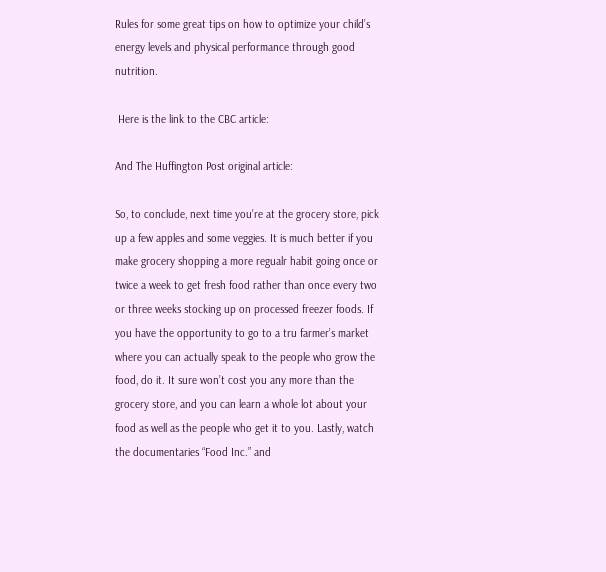Rules for some great tips on how to optimize your child’s energy levels and physical performance through good nutrition.

 Here is the link to the CBC article:

And The Huffington Post original article:

So, to conclude, next time you’re at the grocery store, pick up a few apples and some veggies. It is much better if you make grocery shopping a more regualr habit going once or twice a week to get fresh food rather than once every two or three weeks stocking up on processed freezer foods. If you have the opportunity to go to a tru farmer’s market where you can actually speak to the people who grow the food, do it. It sure won’t cost you any more than the grocery store, and you can learn a whole lot about your food as well as the people who get it to you. Lastly, watch the documentaries “Food Inc.” and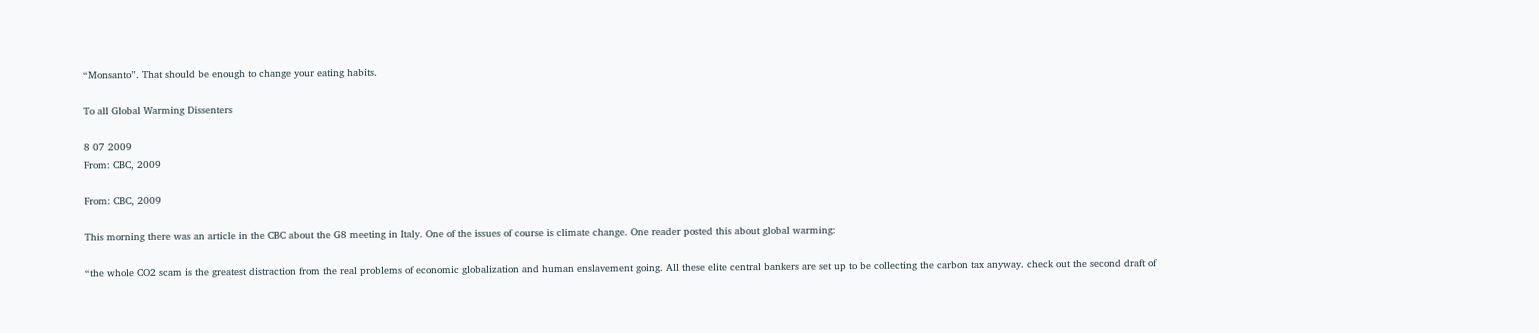“Monsanto”. That should be enough to change your eating habits.

To all Global Warming Dissenters

8 07 2009
From: CBC, 2009

From: CBC, 2009

This morning there was an article in the CBC about the G8 meeting in Italy. One of the issues of course is climate change. One reader posted this about global warming:

“the whole CO2 scam is the greatest distraction from the real problems of economic globalization and human enslavement going. All these elite central bankers are set up to be collecting the carbon tax anyway. check out the second draft of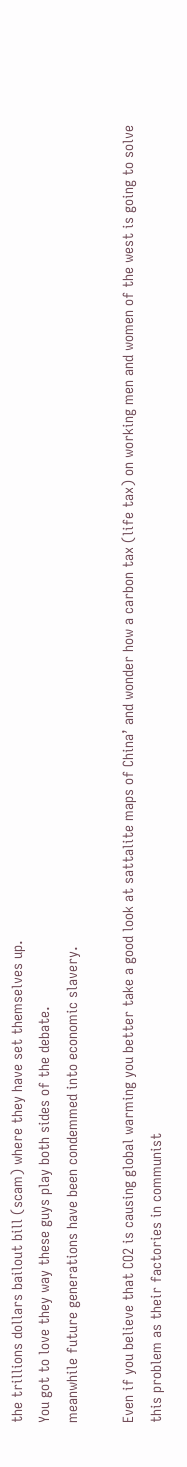the trillions dollars bailout bill (scam) where they have set themselves up.
You got to love they way these guys play both sides of the debate.
meanwhile future generations have been condemmed into economic slavery.

Even if you believe that CO2 is causing global warming you better take a good look at sattalite maps of China’ and wonder how a carbon tax (life tax) on working men and women of the west is going to solve this problem as their factories in communist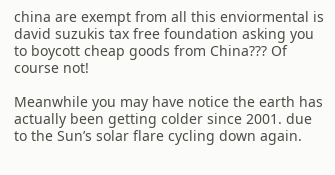china are exempt from all this enviormental is david suzukis tax free foundation asking you to boycott cheap goods from China??? Of course not!

Meanwhile you may have notice the earth has actually been getting colder since 2001. due to the Sun’s solar flare cycling down again.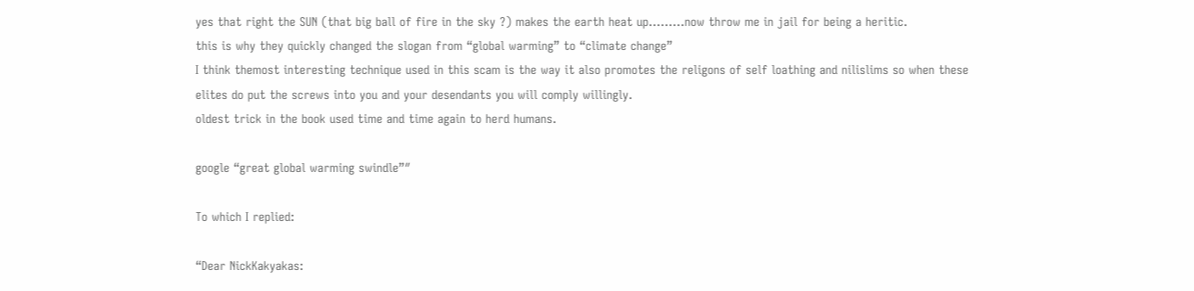yes that right the SUN (that big ball of fire in the sky ?) makes the earth heat up………now throw me in jail for being a heritic.
this is why they quickly changed the slogan from “global warming” to “climate change”
I think themost interesting technique used in this scam is the way it also promotes the religons of self loathing and nilislims so when these elites do put the screws into you and your desendants you will comply willingly.
oldest trick in the book used time and time again to herd humans.

google “great global warming swindle”″

To which I replied:

“Dear NickKakyakas: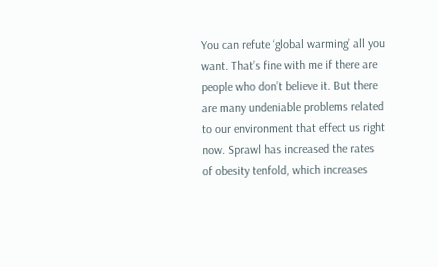You can refute ‘global warming’ all you want. That’s fine with me if there are people who don’t believe it. But there are many undeniable problems related to our environment that effect us right now. Sprawl has increased the rates of obesity tenfold, which increases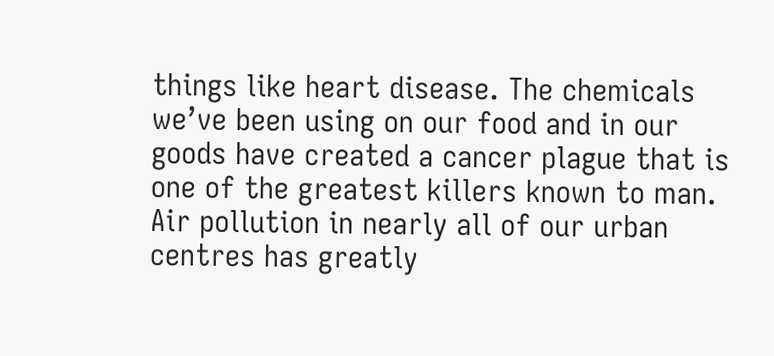things like heart disease. The chemicals we’ve been using on our food and in our goods have created a cancer plague that is one of the greatest killers known to man. Air pollution in nearly all of our urban centres has greatly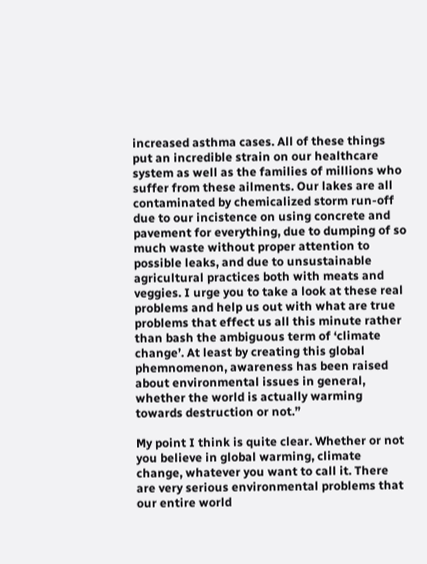increased asthma cases. All of these things put an incredible strain on our healthcare system as well as the families of millions who suffer from these ailments. Our lakes are all contaminated by chemicalized storm run-off due to our incistence on using concrete and pavement for everything, due to dumping of so much waste without proper attention to possible leaks, and due to unsustainable agricultural practices both with meats and veggies. I urge you to take a look at these real problems and help us out with what are true problems that effect us all this minute rather than bash the ambiguous term of ‘climate change’. At least by creating this global phemnomenon, awareness has been raised about environmental issues in general, whether the world is actually warming towards destruction or not.”

My point I think is quite clear. Whether or not you believe in global warming, climate change, whatever you want to call it. There are very serious environmental problems that our entire world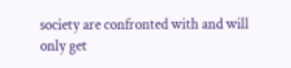society are confronted with and will only get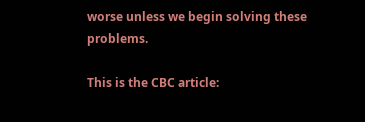worse unless we begin solving these problems.

This is the CBC article: